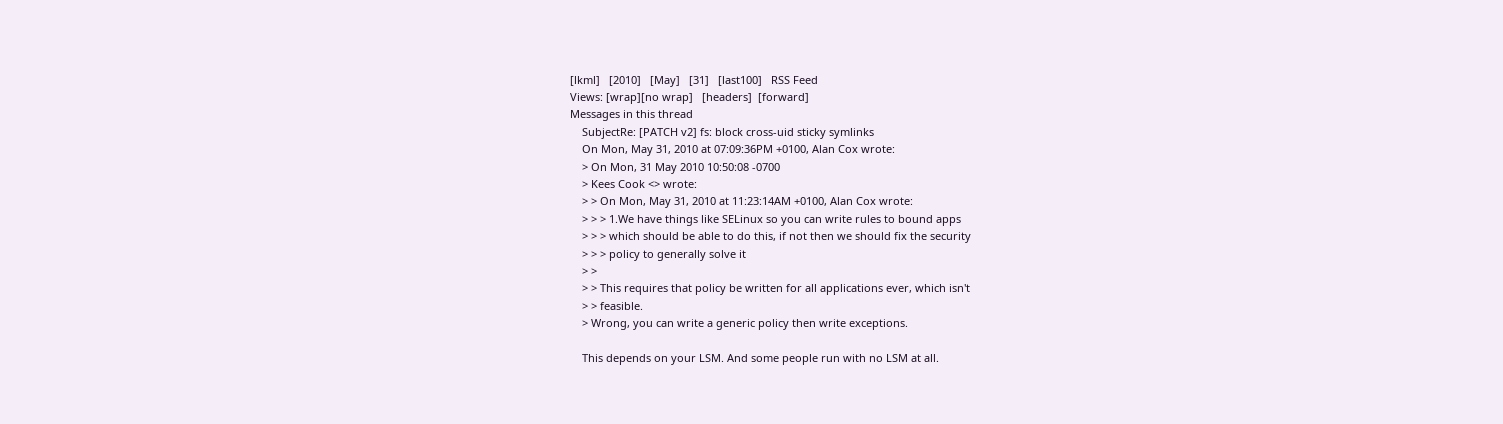[lkml]   [2010]   [May]   [31]   [last100]   RSS Feed
Views: [wrap][no wrap]   [headers]  [forward]
Messages in this thread
    SubjectRe: [PATCH v2] fs: block cross-uid sticky symlinks
    On Mon, May 31, 2010 at 07:09:36PM +0100, Alan Cox wrote:
    > On Mon, 31 May 2010 10:50:08 -0700
    > Kees Cook <> wrote:
    > > On Mon, May 31, 2010 at 11:23:14AM +0100, Alan Cox wrote:
    > > > 1.We have things like SELinux so you can write rules to bound apps
    > > > which should be able to do this, if not then we should fix the security
    > > > policy to generally solve it
    > >
    > > This requires that policy be written for all applications ever, which isn't
    > > feasible.
    > Wrong, you can write a generic policy then write exceptions.

    This depends on your LSM. And some people run with no LSM at all.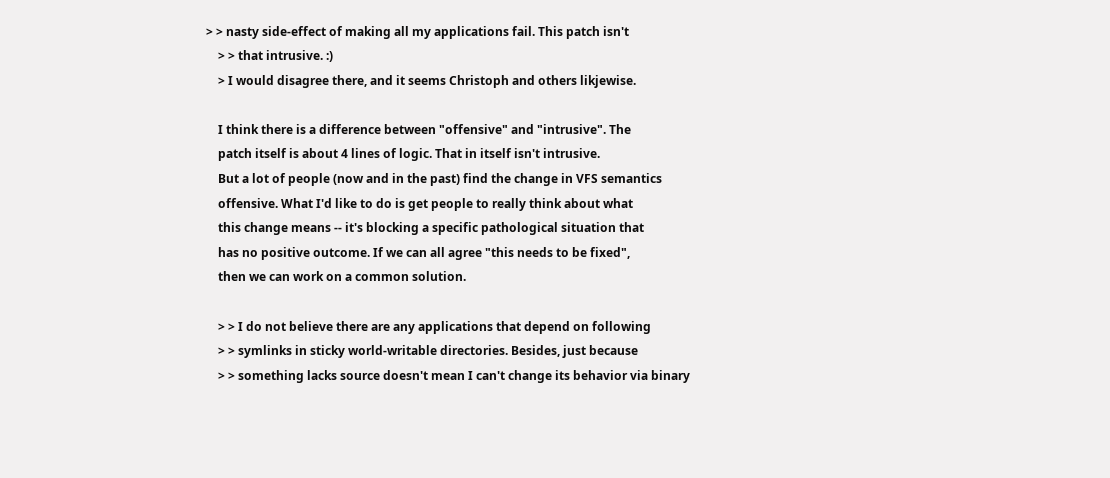> > nasty side-effect of making all my applications fail. This patch isn't
    > > that intrusive. :)
    > I would disagree there, and it seems Christoph and others likjewise.

    I think there is a difference between "offensive" and "intrusive". The
    patch itself is about 4 lines of logic. That in itself isn't intrusive.
    But a lot of people (now and in the past) find the change in VFS semantics
    offensive. What I'd like to do is get people to really think about what
    this change means -- it's blocking a specific pathological situation that
    has no positive outcome. If we can all agree "this needs to be fixed",
    then we can work on a common solution.

    > > I do not believe there are any applications that depend on following
    > > symlinks in sticky world-writable directories. Besides, just because
    > > something lacks source doesn't mean I can't change its behavior via binary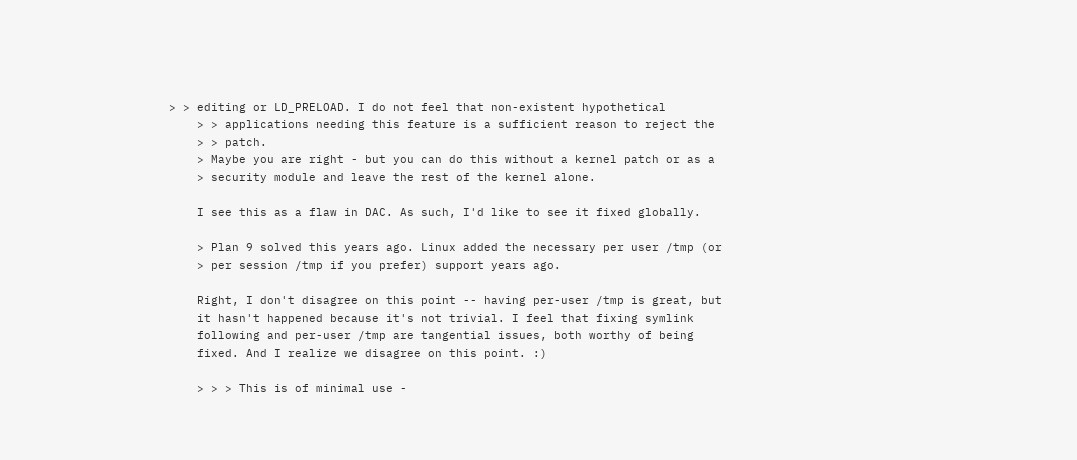> > editing or LD_PRELOAD. I do not feel that non-existent hypothetical
    > > applications needing this feature is a sufficient reason to reject the
    > > patch.
    > Maybe you are right - but you can do this without a kernel patch or as a
    > security module and leave the rest of the kernel alone.

    I see this as a flaw in DAC. As such, I'd like to see it fixed globally.

    > Plan 9 solved this years ago. Linux added the necessary per user /tmp (or
    > per session /tmp if you prefer) support years ago.

    Right, I don't disagree on this point -- having per-user /tmp is great, but
    it hasn't happened because it's not trivial. I feel that fixing symlink
    following and per-user /tmp are tangential issues, both worthy of being
    fixed. And I realize we disagree on this point. :)

    > > > This is of minimal use -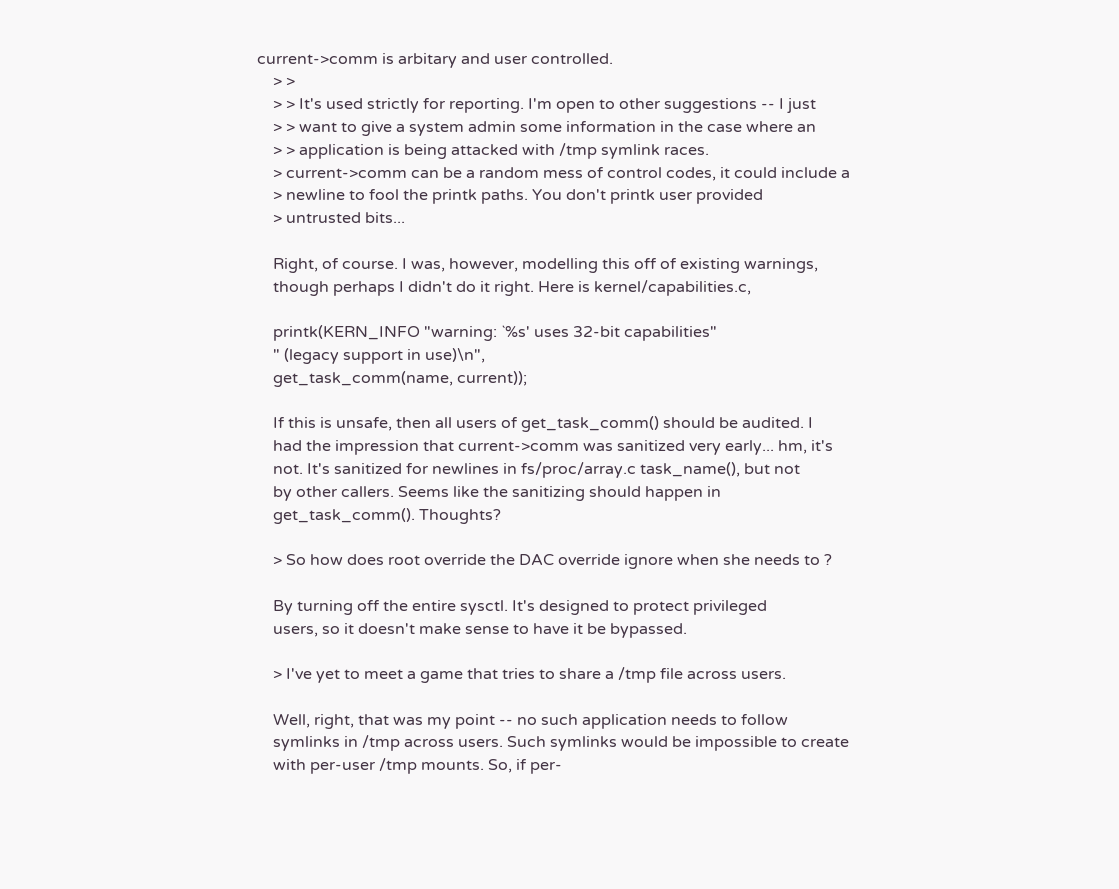current->comm is arbitary and user controlled.
    > >
    > > It's used strictly for reporting. I'm open to other suggestions -- I just
    > > want to give a system admin some information in the case where an
    > > application is being attacked with /tmp symlink races.
    > current->comm can be a random mess of control codes, it could include a
    > newline to fool the printk paths. You don't printk user provided
    > untrusted bits...

    Right, of course. I was, however, modelling this off of existing warnings,
    though perhaps I didn't do it right. Here is kernel/capabilities.c,

    printk(KERN_INFO "warning: `%s' uses 32-bit capabilities"
    " (legacy support in use)\n",
    get_task_comm(name, current));

    If this is unsafe, then all users of get_task_comm() should be audited. I
    had the impression that current->comm was sanitized very early... hm, it's
    not. It's sanitized for newlines in fs/proc/array.c task_name(), but not
    by other callers. Seems like the sanitizing should happen in
    get_task_comm(). Thoughts?

    > So how does root override the DAC override ignore when she needs to ?

    By turning off the entire sysctl. It's designed to protect privileged
    users, so it doesn't make sense to have it be bypassed.

    > I've yet to meet a game that tries to share a /tmp file across users.

    Well, right, that was my point -- no such application needs to follow
    symlinks in /tmp across users. Such symlinks would be impossible to create
    with per-user /tmp mounts. So, if per-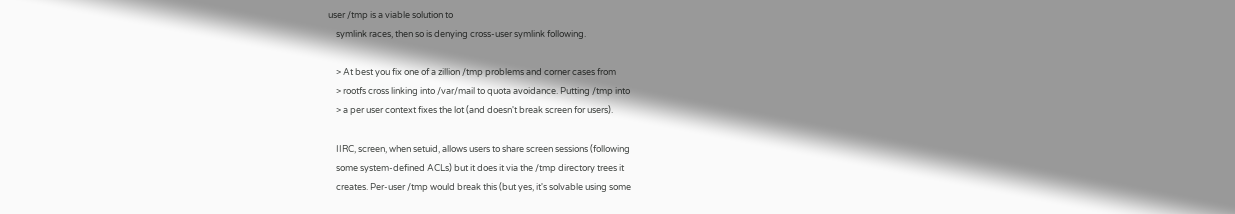user /tmp is a viable solution to
    symlink races, then so is denying cross-user symlink following.

    > At best you fix one of a zillion /tmp problems and corner cases from
    > rootfs cross linking into /var/mail to quota avoidance. Putting /tmp into
    > a per user context fixes the lot (and doesn't break screen for users).

    IIRC, screen, when setuid, allows users to share screen sessions (following
    some system-defined ACLs) but it does it via the /tmp directory trees it
    creates. Per-user /tmp would break this (but yes, it's solvable using some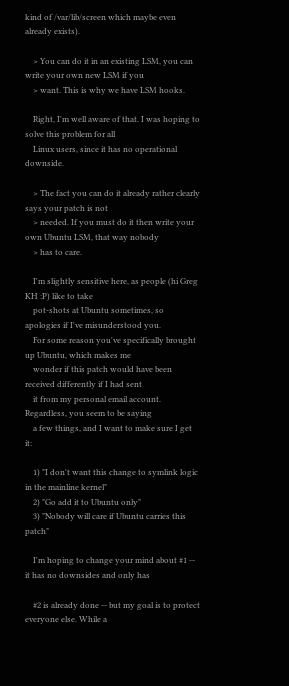kind of /var/lib/screen which maybe even already exists).

    > You can do it in an existing LSM, you can write your own new LSM if you
    > want. This is why we have LSM hooks.

    Right, I'm well aware of that. I was hoping to solve this problem for all
    Linux users, since it has no operational downside.

    > The fact you can do it already rather clearly says your patch is not
    > needed. If you must do it then write your own Ubuntu LSM, that way nobody
    > has to care.

    I'm slightly sensitive here, as people (hi Greg KH :P) like to take
    pot-shots at Ubuntu sometimes, so apologies if I've misunderstood you.
    For some reason you've specifically brought up Ubuntu, which makes me
    wonder if this patch would have been received differently if I had sent
    it from my personal email account. Regardless, you seem to be saying
    a few things, and I want to make sure I get it:

    1) "I don't want this change to symlink logic in the mainline kernel"
    2) "Go add it to Ubuntu only"
    3) "Nobody will care if Ubuntu carries this patch"

    I'm hoping to change your mind about #1 -- it has no downsides and only has

    #2 is already done -- but my goal is to protect everyone else. While a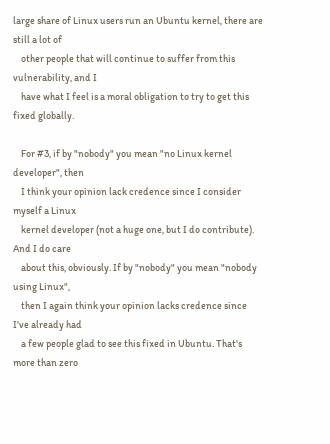large share of Linux users run an Ubuntu kernel, there are still a lot of
    other people that will continue to suffer from this vulnerability, and I
    have what I feel is a moral obligation to try to get this fixed globally.

    For #3, if by "nobody" you mean "no Linux kernel developer", then
    I think your opinion lack credence since I consider myself a Linux
    kernel developer (not a huge one, but I do contribute). And I do care
    about this, obviously. If by "nobody" you mean "nobody using Linux",
    then I again think your opinion lacks credence since I've already had
    a few people glad to see this fixed in Ubuntu. That's more than zero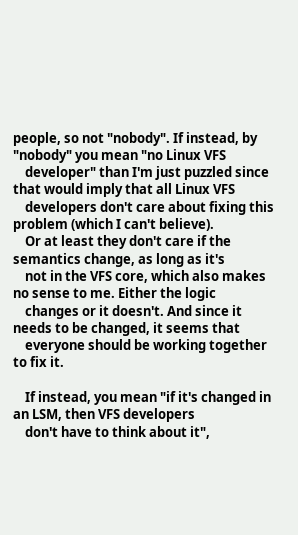people, so not "nobody". If instead, by "nobody" you mean "no Linux VFS
    developer" than I'm just puzzled since that would imply that all Linux VFS
    developers don't care about fixing this problem (which I can't believe).
    Or at least they don't care if the semantics change, as long as it's
    not in the VFS core, which also makes no sense to me. Either the logic
    changes or it doesn't. And since it needs to be changed, it seems that
    everyone should be working together to fix it.

    If instead, you mean "if it's changed in an LSM, then VFS developers
    don't have to think about it",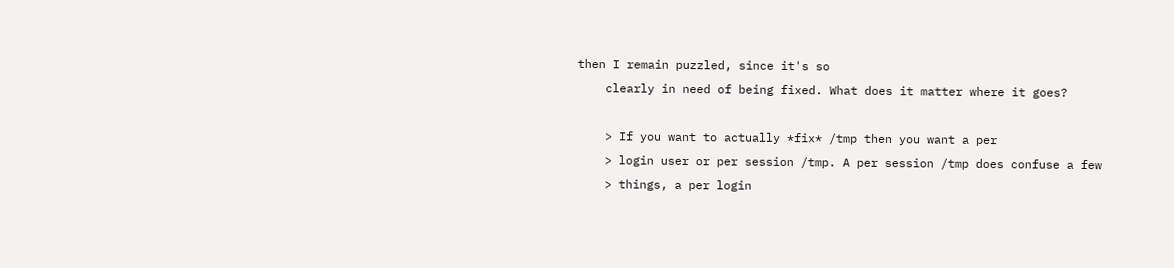then I remain puzzled, since it's so
    clearly in need of being fixed. What does it matter where it goes?

    > If you want to actually *fix* /tmp then you want a per
    > login user or per session /tmp. A per session /tmp does confuse a few
    > things, a per login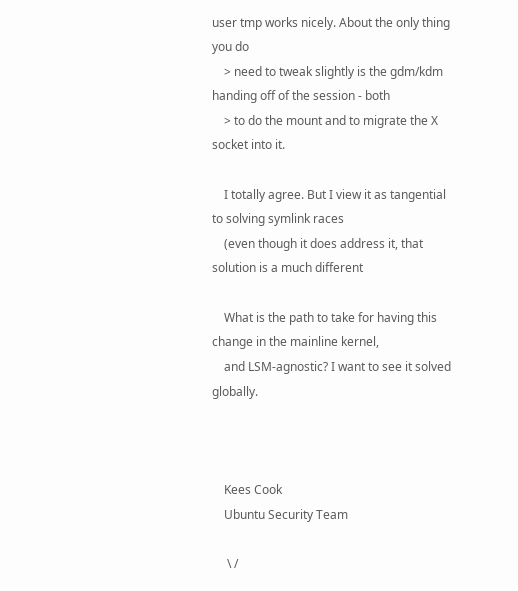user tmp works nicely. About the only thing you do
    > need to tweak slightly is the gdm/kdm handing off of the session - both
    > to do the mount and to migrate the X socket into it.

    I totally agree. But I view it as tangential to solving symlink races
    (even though it does address it, that solution is a much different

    What is the path to take for having this change in the mainline kernel,
    and LSM-agnostic? I want to see it solved globally.



    Kees Cook
    Ubuntu Security Team

     \ /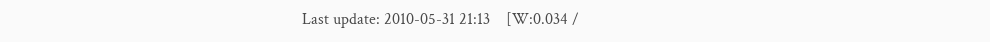Last update: 2010-05-31 21:13    [W:0.034 /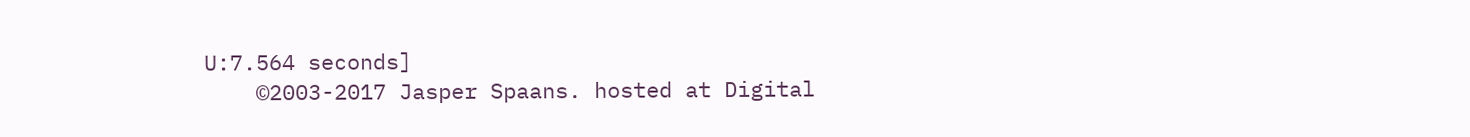U:7.564 seconds]
    ©2003-2017 Jasper Spaans. hosted at Digital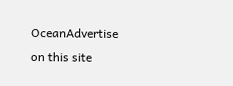OceanAdvertise on this site